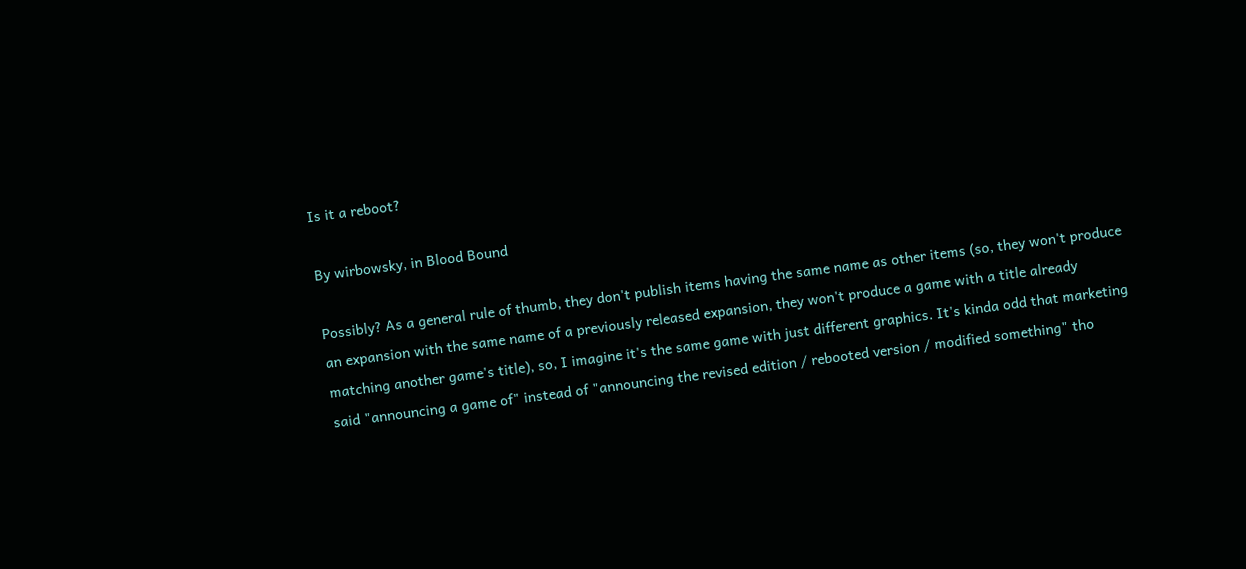Is it a reboot?

By wirbowsky, in Blood Bound

Possibly? As a general rule of thumb, they don't publish items having the same name as other items (so, they won't produce an expansion with the same name of a previously released expansion, they won't produce a game with a title already matching another game's title), so, I imagine it's the same game with just different graphics. It's kinda odd that marketing said "announcing a game of" instead of "announcing the revised edition / rebooted version / modified something" tho